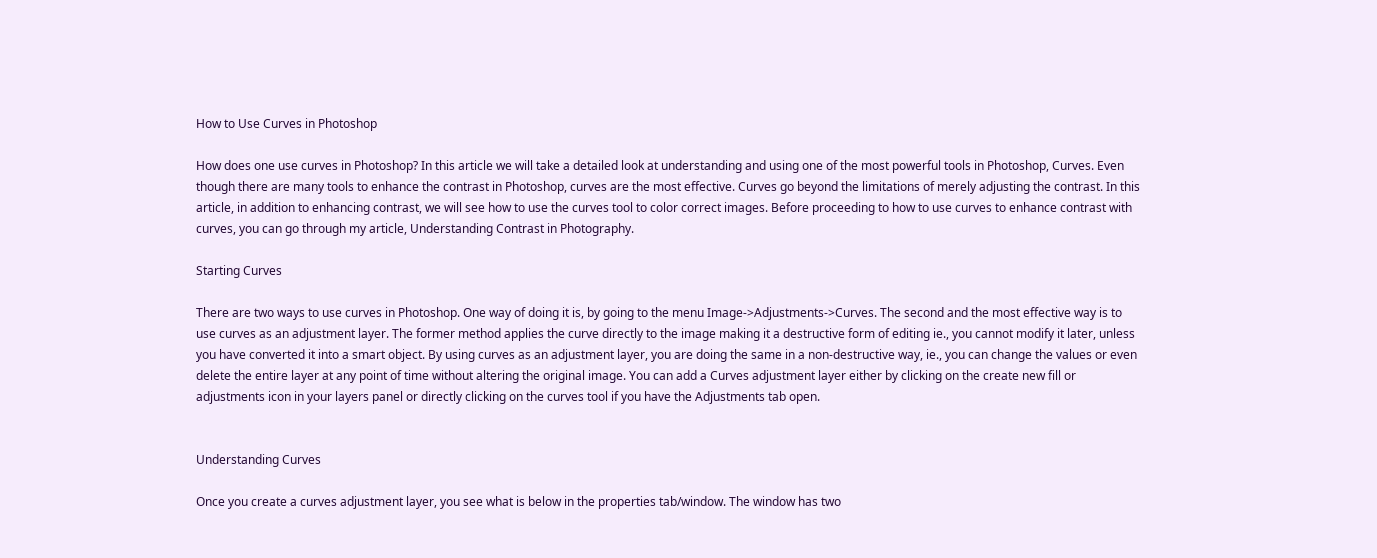How to Use Curves in Photoshop

How does one use curves in Photoshop? In this article we will take a detailed look at understanding and using one of the most powerful tools in Photoshop, Curves. Even though there are many tools to enhance the contrast in Photoshop, curves are the most effective. Curves go beyond the limitations of merely adjusting the contrast. In this article, in addition to enhancing contrast, we will see how to use the curves tool to color correct images. Before proceeding to how to use curves to enhance contrast with curves, you can go through my article, Understanding Contrast in Photography.

Starting Curves

There are two ways to use curves in Photoshop. One way of doing it is, by going to the menu Image->Adjustments->Curves. The second and the most effective way is to use curves as an adjustment layer. The former method applies the curve directly to the image making it a destructive form of editing ie., you cannot modify it later, unless you have converted it into a smart object. By using curves as an adjustment layer, you are doing the same in a non-destructive way, ie., you can change the values or even delete the entire layer at any point of time without altering the original image. You can add a Curves adjustment layer either by clicking on the create new fill or adjustments icon in your layers panel or directly clicking on the curves tool if you have the Adjustments tab open.


Understanding Curves

Once you create a curves adjustment layer, you see what is below in the properties tab/window. The window has two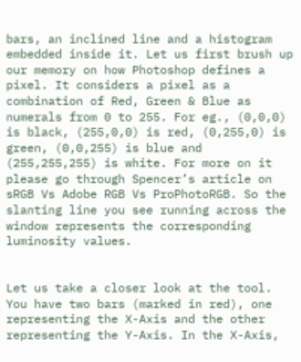bars, an inclined line and a histogram embedded inside it. Let us first brush up our memory on how Photoshop defines a pixel. It considers a pixel as a combination of Red, Green & Blue as numerals from 0 to 255. For eg., (0,0,0) is black, (255,0,0) is red, (0,255,0) is green, (0,0,255) is blue and (255,255,255) is white. For more on it please go through Spencer’s article on sRGB Vs Adobe RGB Vs ProPhotoRGB. So the slanting line you see running across the window represents the corresponding luminosity values.


Let us take a closer look at the tool. You have two bars (marked in red), one representing the X-Axis and the other representing the Y-Axis. In the X-Axis,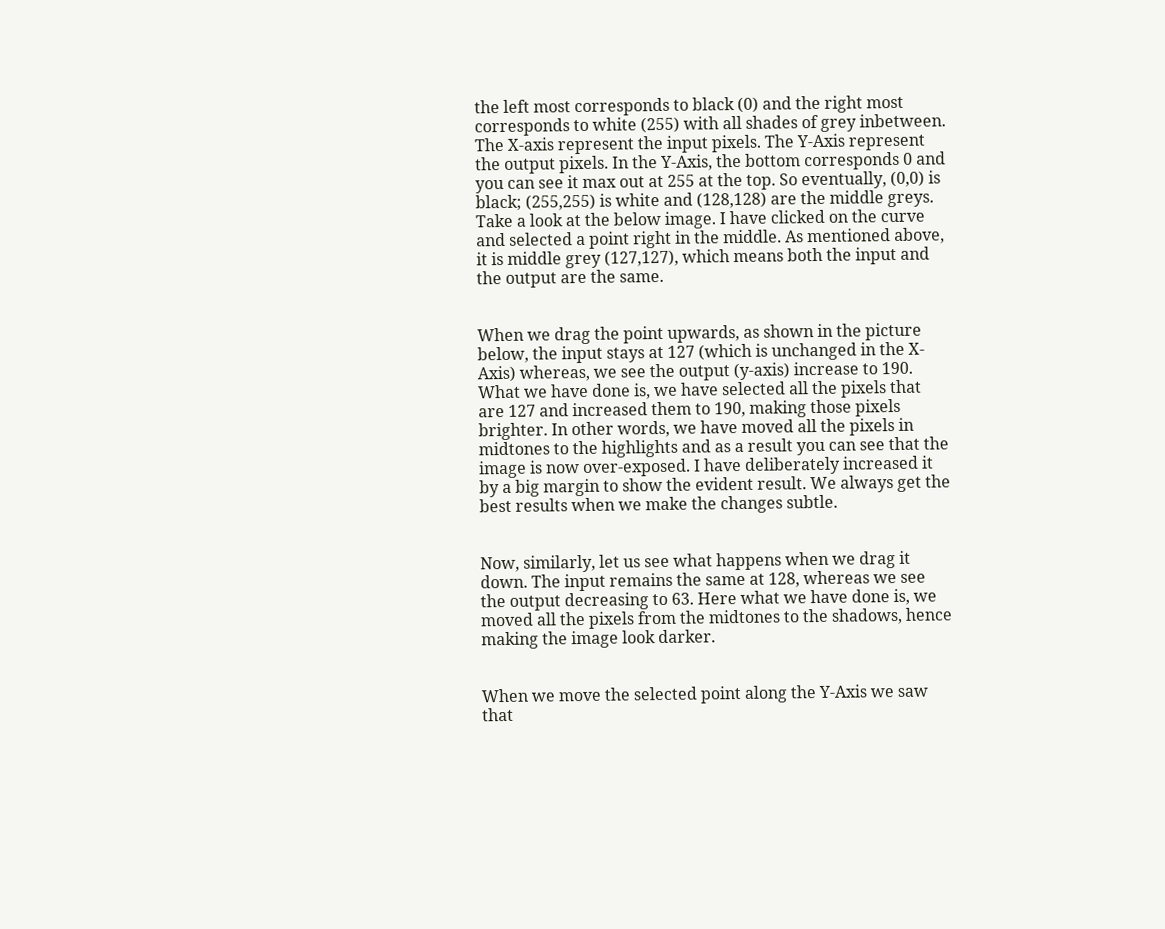the left most corresponds to black (0) and the right most corresponds to white (255) with all shades of grey inbetween. The X-axis represent the input pixels. The Y-Axis represent the output pixels. In the Y-Axis, the bottom corresponds 0 and you can see it max out at 255 at the top. So eventually, (0,0) is black; (255,255) is white and (128,128) are the middle greys. Take a look at the below image. I have clicked on the curve and selected a point right in the middle. As mentioned above, it is middle grey (127,127), which means both the input and the output are the same.


When we drag the point upwards, as shown in the picture below, the input stays at 127 (which is unchanged in the X-Axis) whereas, we see the output (y-axis) increase to 190. What we have done is, we have selected all the pixels that are 127 and increased them to 190, making those pixels brighter. In other words, we have moved all the pixels in midtones to the highlights and as a result you can see that the image is now over-exposed. I have deliberately increased it by a big margin to show the evident result. We always get the best results when we make the changes subtle.


Now, similarly, let us see what happens when we drag it down. The input remains the same at 128, whereas we see the output decreasing to 63. Here what we have done is, we moved all the pixels from the midtones to the shadows, hence making the image look darker.


When we move the selected point along the Y-Axis we saw that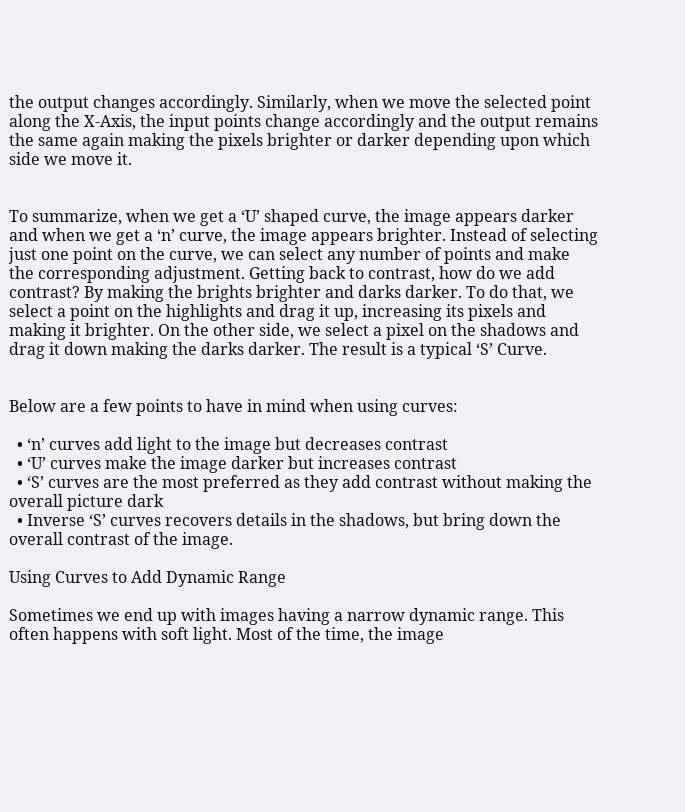the output changes accordingly. Similarly, when we move the selected point along the X-Axis, the input points change accordingly and the output remains the same again making the pixels brighter or darker depending upon which side we move it.


To summarize, when we get a ‘U’ shaped curve, the image appears darker and when we get a ‘n’ curve, the image appears brighter. Instead of selecting just one point on the curve, we can select any number of points and make the corresponding adjustment. Getting back to contrast, how do we add contrast? By making the brights brighter and darks darker. To do that, we select a point on the highlights and drag it up, increasing its pixels and making it brighter. On the other side, we select a pixel on the shadows and drag it down making the darks darker. The result is a typical ‘S’ Curve.


Below are a few points to have in mind when using curves:

  • ‘n’ curves add light to the image but decreases contrast
  • ‘U’ curves make the image darker but increases contrast
  • ‘S’ curves are the most preferred as they add contrast without making the overall picture dark
  • Inverse ‘S’ curves recovers details in the shadows, but bring down the overall contrast of the image.

Using Curves to Add Dynamic Range

Sometimes we end up with images having a narrow dynamic range. This often happens with soft light. Most of the time, the image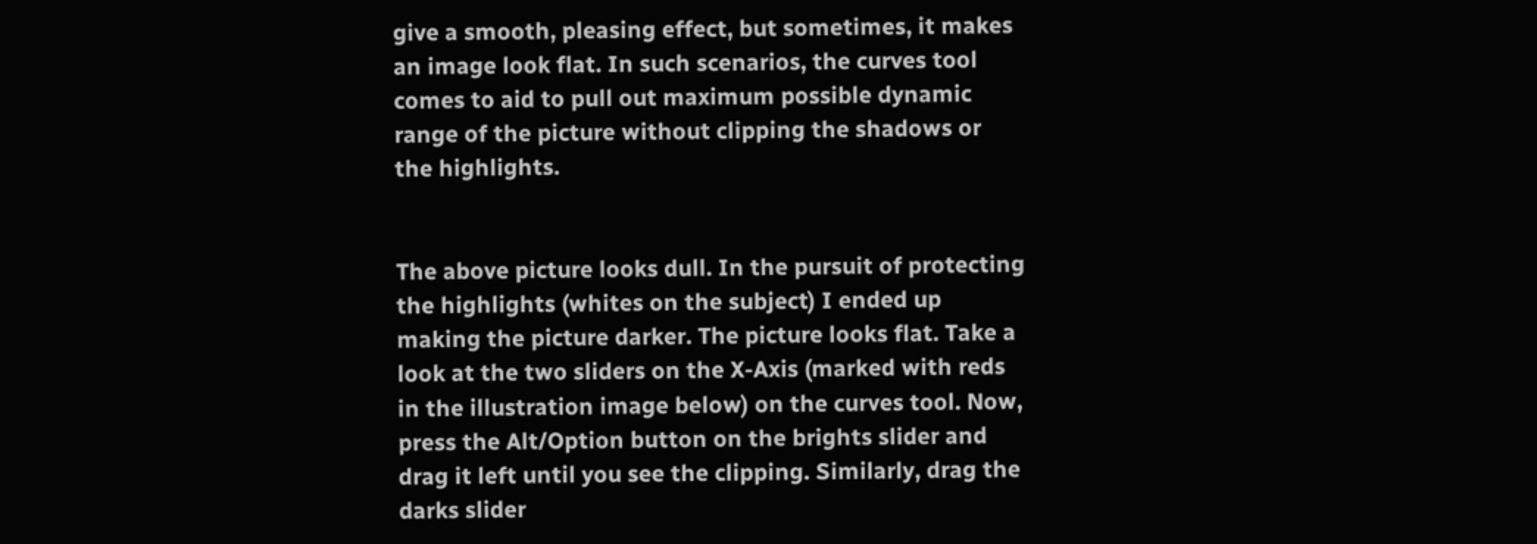give a smooth, pleasing effect, but sometimes, it makes an image look flat. In such scenarios, the curves tool comes to aid to pull out maximum possible dynamic range of the picture without clipping the shadows or the highlights.


The above picture looks dull. In the pursuit of protecting the highlights (whites on the subject) I ended up making the picture darker. The picture looks flat. Take a look at the two sliders on the X-Axis (marked with reds in the illustration image below) on the curves tool. Now, press the Alt/Option button on the brights slider and drag it left until you see the clipping. Similarly, drag the darks slider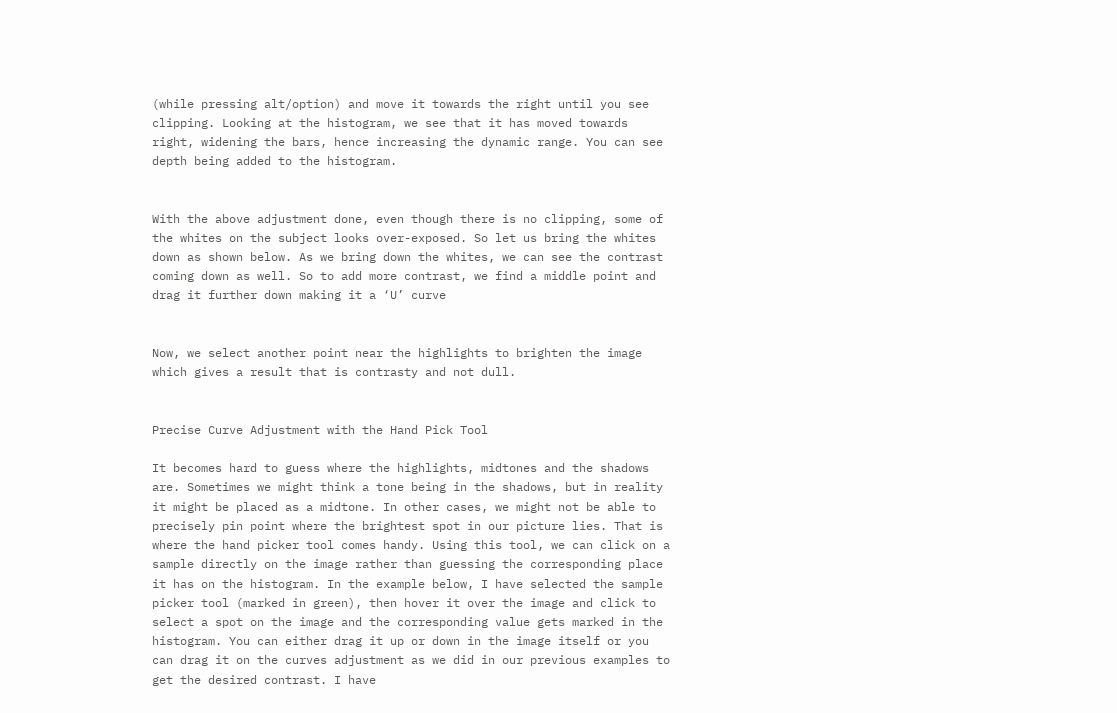(while pressing alt/option) and move it towards the right until you see clipping. Looking at the histogram, we see that it has moved towards right, widening the bars, hence increasing the dynamic range. You can see depth being added to the histogram.


With the above adjustment done, even though there is no clipping, some of the whites on the subject looks over-exposed. So let us bring the whites down as shown below. As we bring down the whites, we can see the contrast coming down as well. So to add more contrast, we find a middle point and drag it further down making it a ‘U’ curve


Now, we select another point near the highlights to brighten the image which gives a result that is contrasty and not dull.


Precise Curve Adjustment with the Hand Pick Tool

It becomes hard to guess where the highlights, midtones and the shadows are. Sometimes we might think a tone being in the shadows, but in reality it might be placed as a midtone. In other cases, we might not be able to precisely pin point where the brightest spot in our picture lies. That is where the hand picker tool comes handy. Using this tool, we can click on a sample directly on the image rather than guessing the corresponding place it has on the histogram. In the example below, I have selected the sample picker tool (marked in green), then hover it over the image and click to select a spot on the image and the corresponding value gets marked in the histogram. You can either drag it up or down in the image itself or you can drag it on the curves adjustment as we did in our previous examples to get the desired contrast. I have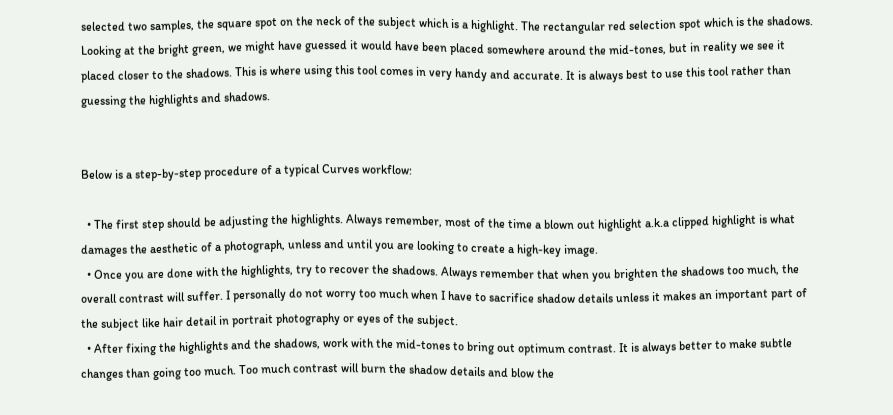selected two samples, the square spot on the neck of the subject which is a highlight. The rectangular red selection spot which is the shadows. Looking at the bright green, we might have guessed it would have been placed somewhere around the mid-tones, but in reality we see it placed closer to the shadows. This is where using this tool comes in very handy and accurate. It is always best to use this tool rather than guessing the highlights and shadows.


Below is a step-by-step procedure of a typical Curves workflow:

  • The first step should be adjusting the highlights. Always remember, most of the time a blown out highlight a.k.a clipped highlight is what damages the aesthetic of a photograph, unless and until you are looking to create a high-key image.
  • Once you are done with the highlights, try to recover the shadows. Always remember that when you brighten the shadows too much, the overall contrast will suffer. I personally do not worry too much when I have to sacrifice shadow details unless it makes an important part of the subject like hair detail in portrait photography or eyes of the subject.
  • After fixing the highlights and the shadows, work with the mid-tones to bring out optimum contrast. It is always better to make subtle changes than going too much. Too much contrast will burn the shadow details and blow the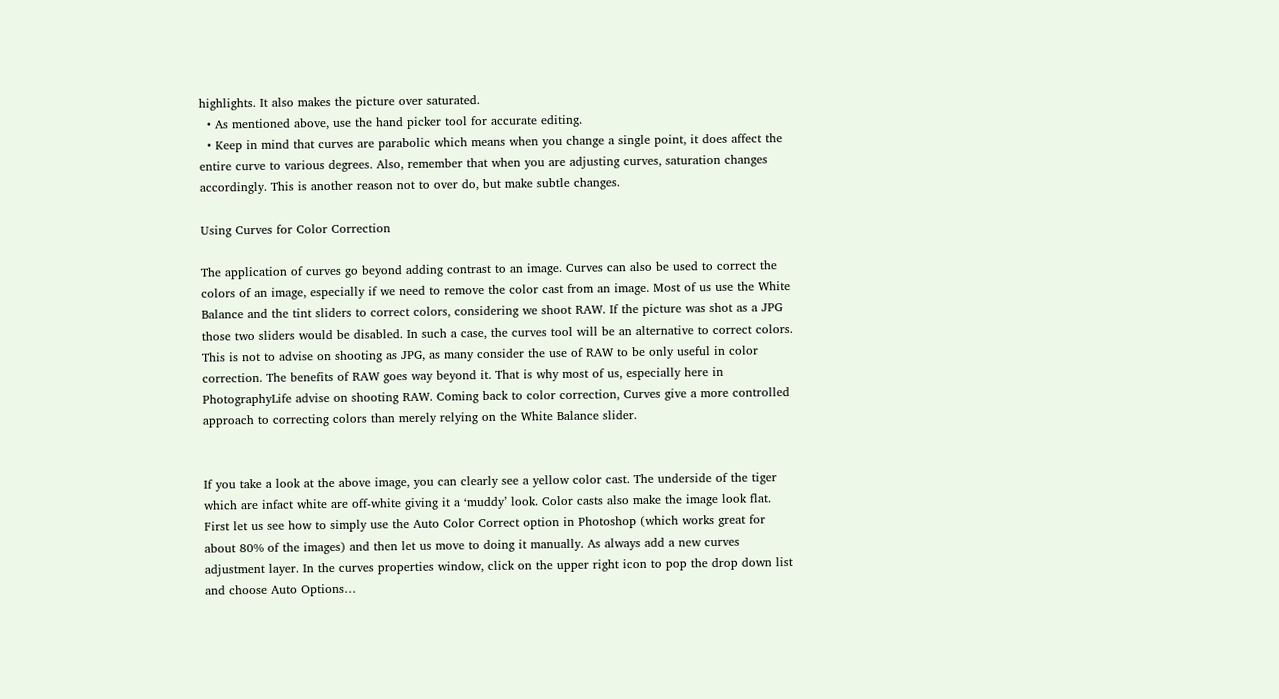highlights. It also makes the picture over saturated.
  • As mentioned above, use the hand picker tool for accurate editing.
  • Keep in mind that curves are parabolic which means when you change a single point, it does affect the entire curve to various degrees. Also, remember that when you are adjusting curves, saturation changes accordingly. This is another reason not to over do, but make subtle changes.

Using Curves for Color Correction

The application of curves go beyond adding contrast to an image. Curves can also be used to correct the colors of an image, especially if we need to remove the color cast from an image. Most of us use the White Balance and the tint sliders to correct colors, considering we shoot RAW. If the picture was shot as a JPG those two sliders would be disabled. In such a case, the curves tool will be an alternative to correct colors. This is not to advise on shooting as JPG, as many consider the use of RAW to be only useful in color correction. The benefits of RAW goes way beyond it. That is why most of us, especially here in PhotographyLife advise on shooting RAW. Coming back to color correction, Curves give a more controlled approach to correcting colors than merely relying on the White Balance slider.


If you take a look at the above image, you can clearly see a yellow color cast. The underside of the tiger which are infact white are off-white giving it a ‘muddy’ look. Color casts also make the image look flat. First let us see how to simply use the Auto Color Correct option in Photoshop (which works great for about 80% of the images) and then let us move to doing it manually. As always add a new curves adjustment layer. In the curves properties window, click on the upper right icon to pop the drop down list and choose Auto Options…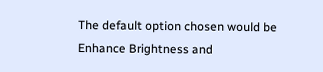The default option chosen would be Enhance Brightness and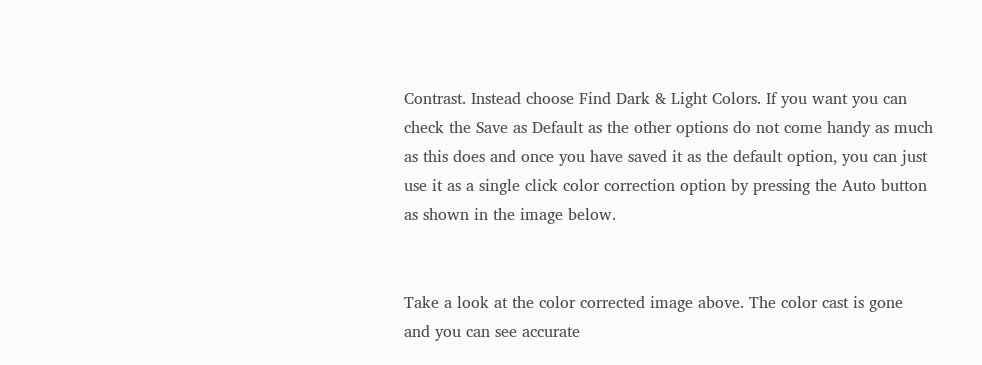Contrast. Instead choose Find Dark & Light Colors. If you want you can check the Save as Default as the other options do not come handy as much as this does and once you have saved it as the default option, you can just use it as a single click color correction option by pressing the Auto button as shown in the image below.


Take a look at the color corrected image above. The color cast is gone and you can see accurate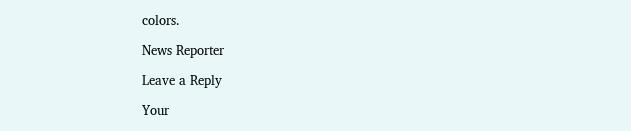colors.

News Reporter

Leave a Reply

Your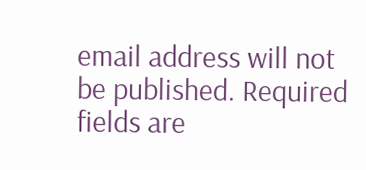email address will not be published. Required fields are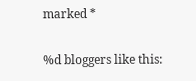marked *

%d bloggers like this: